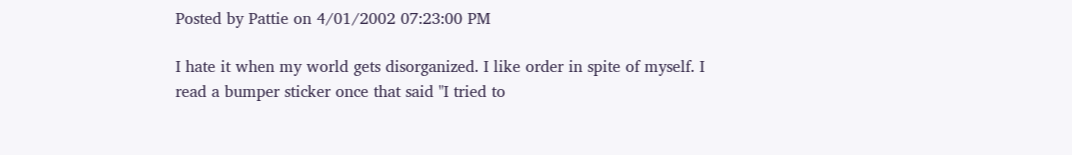Posted by Pattie on 4/01/2002 07:23:00 PM

I hate it when my world gets disorganized. I like order in spite of myself. I read a bumper sticker once that said "I tried to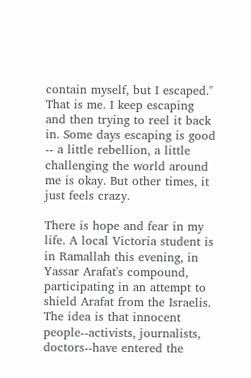contain myself, but I escaped." That is me. I keep escaping and then trying to reel it back in. Some days escaping is good -- a little rebellion, a little challenging the world around me is okay. But other times, it just feels crazy.

There is hope and fear in my life. A local Victoria student is in Ramallah this evening, in Yassar Arafat's compound, participating in an attempt to shield Arafat from the Israelis. The idea is that innocent people--activists, journalists, doctors--have entered the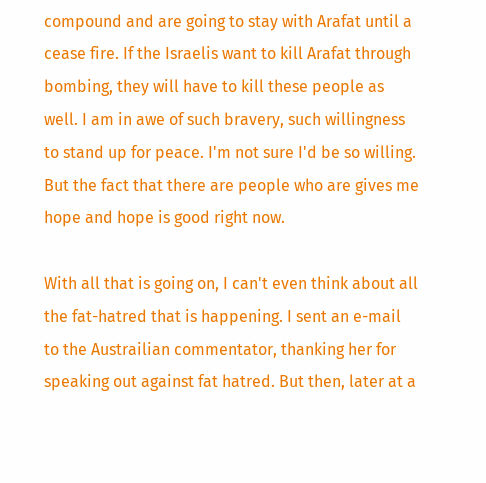compound and are going to stay with Arafat until a cease fire. If the Israelis want to kill Arafat through bombing, they will have to kill these people as well. I am in awe of such bravery, such willingness to stand up for peace. I'm not sure I'd be so willing. But the fact that there are people who are gives me hope and hope is good right now.

With all that is going on, I can't even think about all the fat-hatred that is happening. I sent an e-mail to the Austrailian commentator, thanking her for speaking out against fat hatred. But then, later at a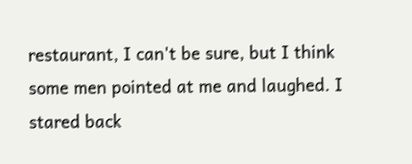restaurant, I can't be sure, but I think some men pointed at me and laughed. I stared back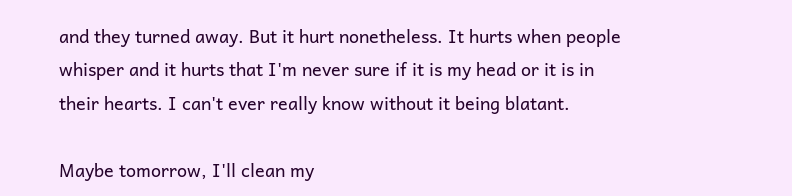and they turned away. But it hurt nonetheless. It hurts when people whisper and it hurts that I'm never sure if it is my head or it is in their hearts. I can't ever really know without it being blatant.

Maybe tomorrow, I'll clean my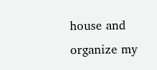house and organize my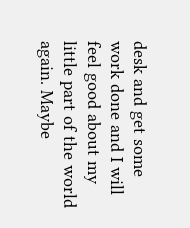desk and get some work done and I will feel good about my little part of the world again. Maybe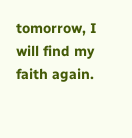tomorrow, I will find my faith again.